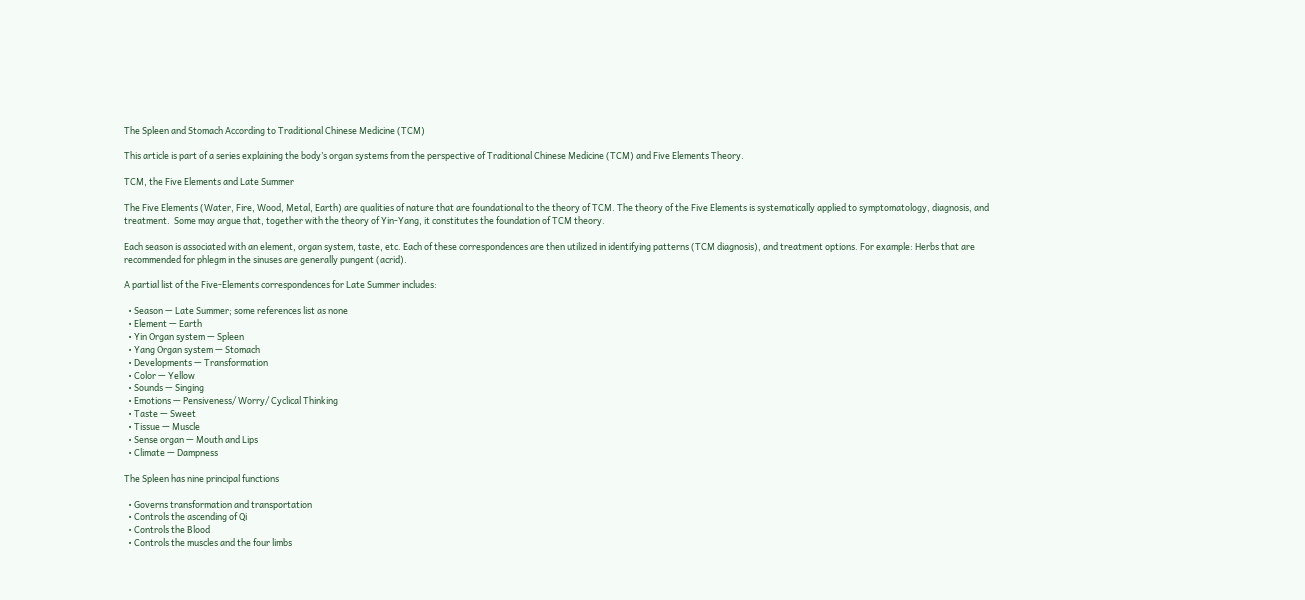The Spleen and Stomach According to Traditional Chinese Medicine (TCM)

This article is part of a series explaining the body’s organ systems from the perspective of Traditional Chinese Medicine (TCM) and Five Elements Theory.

TCM, the Five Elements and Late Summer

The Five Elements (Water, Fire, Wood, Metal, Earth) are qualities of nature that are foundational to the theory of TCM. The theory of the Five Elements is systematically applied to symptomatology, diagnosis, and treatment.  Some may argue that, together with the theory of Yin-Yang, it constitutes the foundation of TCM theory.

Each season is associated with an element, organ system, taste, etc. Each of these correspondences are then utilized in identifying patterns (TCM diagnosis), and treatment options. For example: Herbs that are recommended for phlegm in the sinuses are generally pungent (acrid).

A partial list of the Five-Elements correspondences for Late Summer includes:

  • Season — Late Summer; some references list as none
  • Element — Earth
  • Yin Organ system — Spleen
  • Yang Organ system — Stomach
  • Developments — Transformation
  • Color — Yellow
  • Sounds — Singing
  • Emotions — Pensiveness/ Worry/ Cyclical Thinking
  • Taste — Sweet
  • Tissue — Muscle
  • Sense organ — Mouth and Lips
  • Climate — Dampness

The Spleen has nine principal functions

  • Governs transformation and transportation
  • Controls the ascending of Qi
  • Controls the Blood
  • Controls the muscles and the four limbs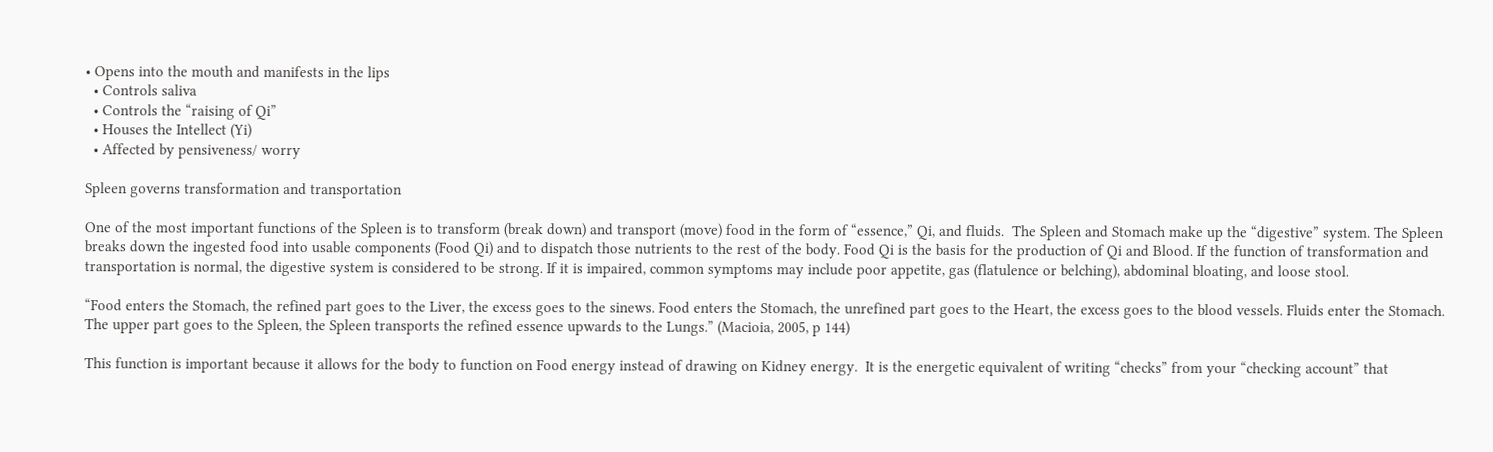• Opens into the mouth and manifests in the lips
  • Controls saliva
  • Controls the “raising of Qi”
  • Houses the Intellect (Yi)
  • Affected by pensiveness/ worry

Spleen governs transformation and transportation

One of the most important functions of the Spleen is to transform (break down) and transport (move) food in the form of “essence,” Qi, and fluids.  The Spleen and Stomach make up the “digestive” system. The Spleen breaks down the ingested food into usable components (Food Qi) and to dispatch those nutrients to the rest of the body. Food Qi is the basis for the production of Qi and Blood. If the function of transformation and transportation is normal, the digestive system is considered to be strong. If it is impaired, common symptoms may include poor appetite, gas (flatulence or belching), abdominal bloating, and loose stool.

“Food enters the Stomach, the refined part goes to the Liver, the excess goes to the sinews. Food enters the Stomach, the unrefined part goes to the Heart, the excess goes to the blood vessels. Fluids enter the Stomach. The upper part goes to the Spleen, the Spleen transports the refined essence upwards to the Lungs.” (Macioia, 2005, p 144)

This function is important because it allows for the body to function on Food energy instead of drawing on Kidney energy.  It is the energetic equivalent of writing “checks” from your “checking account” that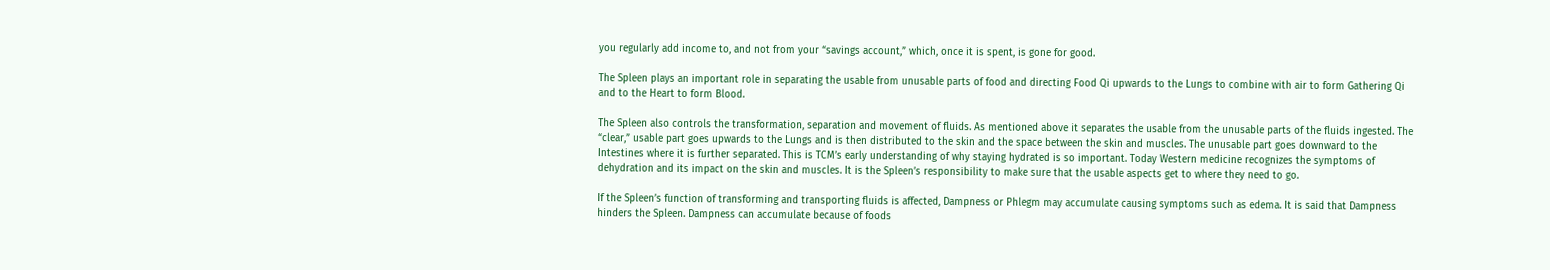you regularly add income to, and not from your “savings account,” which, once it is spent, is gone for good.

The Spleen plays an important role in separating the usable from unusable parts of food and directing Food Qi upwards to the Lungs to combine with air to form Gathering Qi and to the Heart to form Blood.

The Spleen also controls the transformation, separation and movement of fluids. As mentioned above it separates the usable from the unusable parts of the fluids ingested. The “clear,” usable part goes upwards to the Lungs and is then distributed to the skin and the space between the skin and muscles. The unusable part goes downward to the Intestines where it is further separated. This is TCM’s early understanding of why staying hydrated is so important. Today Western medicine recognizes the symptoms of dehydration and its impact on the skin and muscles. It is the Spleen’s responsibility to make sure that the usable aspects get to where they need to go.

If the Spleen’s function of transforming and transporting fluids is affected, Dampness or Phlegm may accumulate causing symptoms such as edema. It is said that Dampness hinders the Spleen. Dampness can accumulate because of foods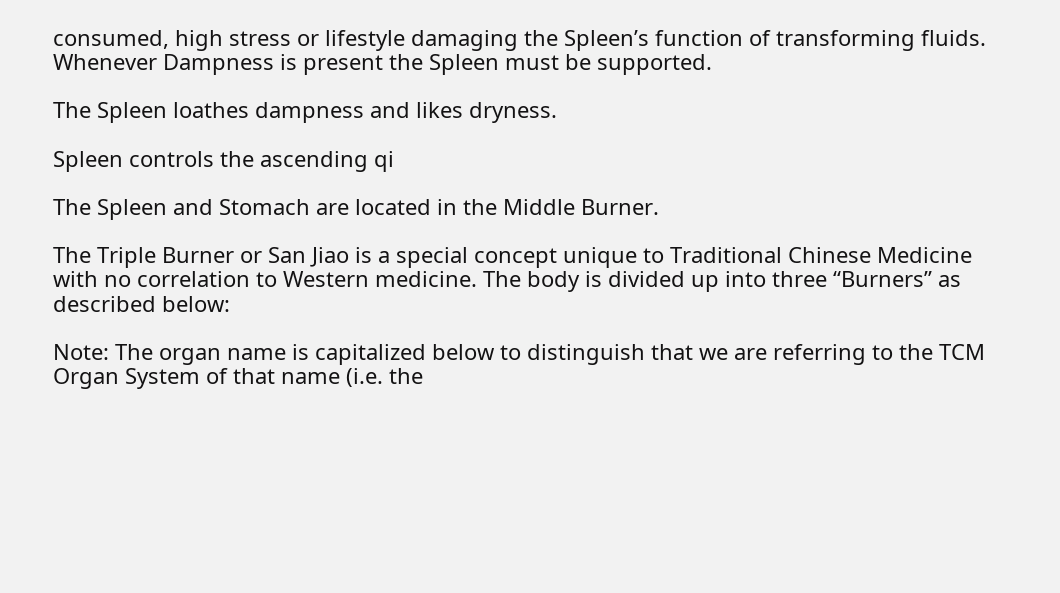consumed, high stress or lifestyle damaging the Spleen’s function of transforming fluids. Whenever Dampness is present the Spleen must be supported.

The Spleen loathes dampness and likes dryness.

Spleen controls the ascending qi

The Spleen and Stomach are located in the Middle Burner.

The Triple Burner or San Jiao is a special concept unique to Traditional Chinese Medicine with no correlation to Western medicine. The body is divided up into three “Burners” as described below:

Note: The organ name is capitalized below to distinguish that we are referring to the TCM Organ System of that name (i.e. the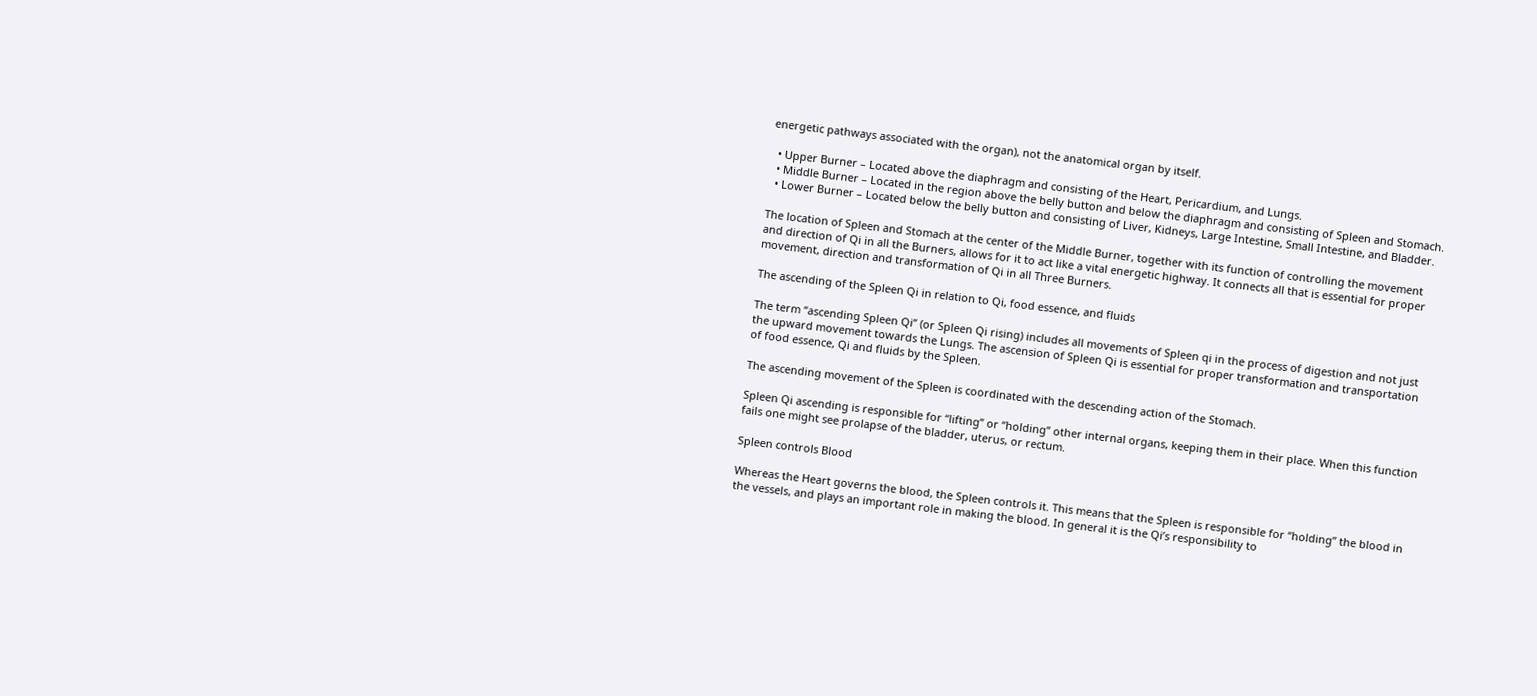energetic pathways associated with the organ), not the anatomical organ by itself.

  • Upper Burner – Located above the diaphragm and consisting of the Heart, Pericardium, and Lungs.
  • Middle Burner – Located in the region above the belly button and below the diaphragm and consisting of Spleen and Stomach.
  • Lower Burner – Located below the belly button and consisting of Liver, Kidneys, Large Intestine, Small Intestine, and Bladder.

The location of Spleen and Stomach at the center of the Middle Burner, together with its function of controlling the movement and direction of Qi in all the Burners, allows for it to act like a vital energetic highway. It connects all that is essential for proper movement, direction and transformation of Qi in all Three Burners.

The ascending of the Spleen Qi in relation to Qi, food essence, and fluids

The term “ascending Spleen Qi” (or Spleen Qi rising) includes all movements of Spleen qi in the process of digestion and not just the upward movement towards the Lungs. The ascension of Spleen Qi is essential for proper transformation and transportation of food essence, Qi and fluids by the Spleen.

The ascending movement of the Spleen is coordinated with the descending action of the Stomach.

Spleen Qi ascending is responsible for “lifting” or “holding” other internal organs, keeping them in their place. When this function fails one might see prolapse of the bladder, uterus, or rectum.

Spleen controls Blood

Whereas the Heart governs the blood, the Spleen controls it. This means that the Spleen is responsible for “holding” the blood in the vessels, and plays an important role in making the blood. In general it is the Qi’s responsibility to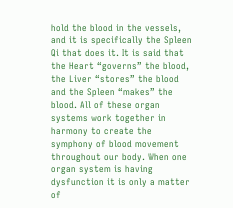hold the blood in the vessels, and it is specifically the Spleen Qi that does it. It is said that the Heart “governs” the blood, the Liver “stores” the blood and the Spleen “makes” the blood. All of these organ systems work together in harmony to create the symphony of blood movement throughout our body. When one organ system is having dysfunction it is only a matter of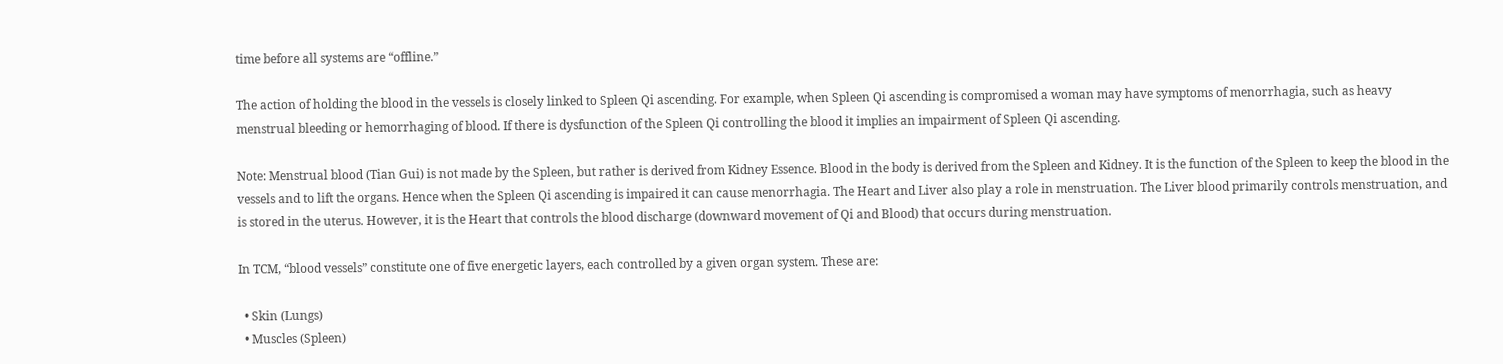time before all systems are “offline.”

The action of holding the blood in the vessels is closely linked to Spleen Qi ascending. For example, when Spleen Qi ascending is compromised a woman may have symptoms of menorrhagia, such as heavy menstrual bleeding or hemorrhaging of blood. If there is dysfunction of the Spleen Qi controlling the blood it implies an impairment of Spleen Qi ascending.

Note: Menstrual blood (Tian Gui) is not made by the Spleen, but rather is derived from Kidney Essence. Blood in the body is derived from the Spleen and Kidney. It is the function of the Spleen to keep the blood in the vessels and to lift the organs. Hence when the Spleen Qi ascending is impaired it can cause menorrhagia. The Heart and Liver also play a role in menstruation. The Liver blood primarily controls menstruation, and is stored in the uterus. However, it is the Heart that controls the blood discharge (downward movement of Qi and Blood) that occurs during menstruation.

In TCM, “blood vessels” constitute one of five energetic layers, each controlled by a given organ system. These are:

  • Skin (Lungs)
  • Muscles (Spleen)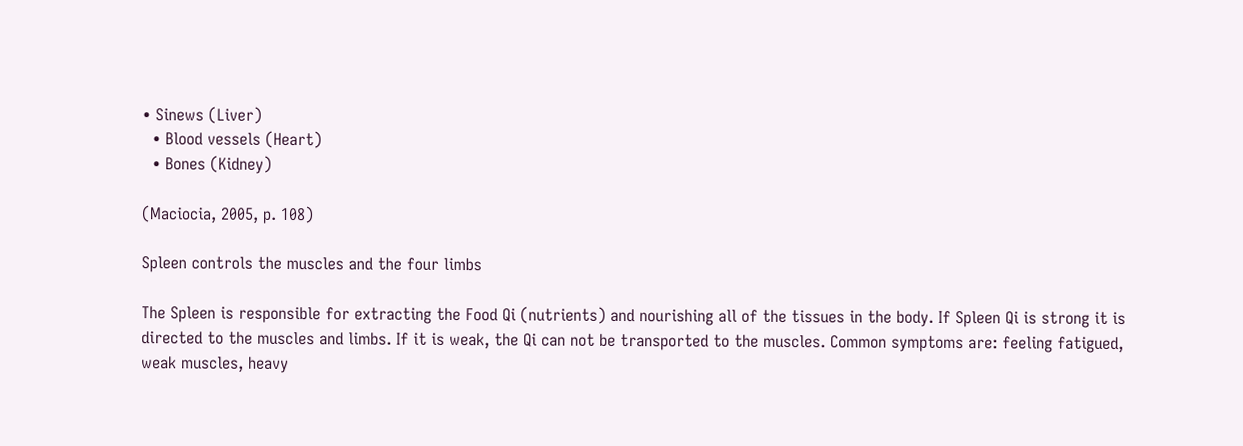• Sinews (Liver)
  • Blood vessels (Heart)
  • Bones (Kidney)

(Maciocia, 2005, p. 108)

Spleen controls the muscles and the four limbs

The Spleen is responsible for extracting the Food Qi (nutrients) and nourishing all of the tissues in the body. If Spleen Qi is strong it is directed to the muscles and limbs. If it is weak, the Qi can not be transported to the muscles. Common symptoms are: feeling fatigued, weak muscles, heavy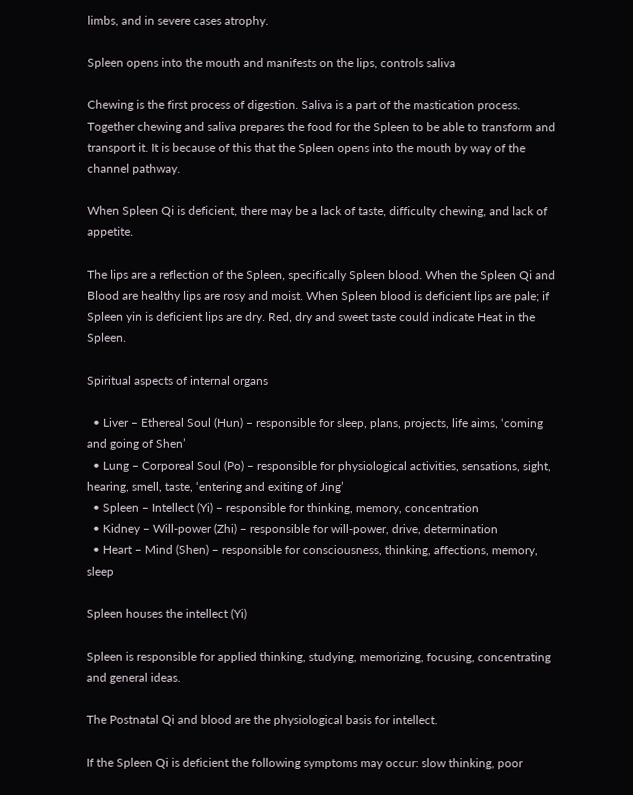limbs, and in severe cases atrophy.

Spleen opens into the mouth and manifests on the lips, controls saliva

Chewing is the first process of digestion. Saliva is a part of the mastication process. Together chewing and saliva prepares the food for the Spleen to be able to transform and transport it. It is because of this that the Spleen opens into the mouth by way of the channel pathway.

When Spleen Qi is deficient, there may be a lack of taste, difficulty chewing, and lack of appetite.

The lips are a reflection of the Spleen, specifically Spleen blood. When the Spleen Qi and Blood are healthy lips are rosy and moist. When Spleen blood is deficient lips are pale; if Spleen yin is deficient lips are dry. Red, dry and sweet taste could indicate Heat in the Spleen.

Spiritual aspects of internal organs

  • Liver – Ethereal Soul (Hun) – responsible for sleep, plans, projects, life aims, ‘coming and going of Shen’
  • Lung – Corporeal Soul (Po) – responsible for physiological activities, sensations, sight, hearing, smell, taste, ‘entering and exiting of Jing’
  • Spleen – Intellect (Yi) – responsible for thinking, memory, concentration
  • Kidney – Will-power (Zhi) – responsible for will-power, drive, determination
  • Heart – Mind (Shen) – responsible for consciousness, thinking, affections, memory, sleep

Spleen houses the intellect (Yi)

Spleen is responsible for applied thinking, studying, memorizing, focusing, concentrating and general ideas.

The Postnatal Qi and blood are the physiological basis for intellect.

If the Spleen Qi is deficient the following symptoms may occur: slow thinking, poor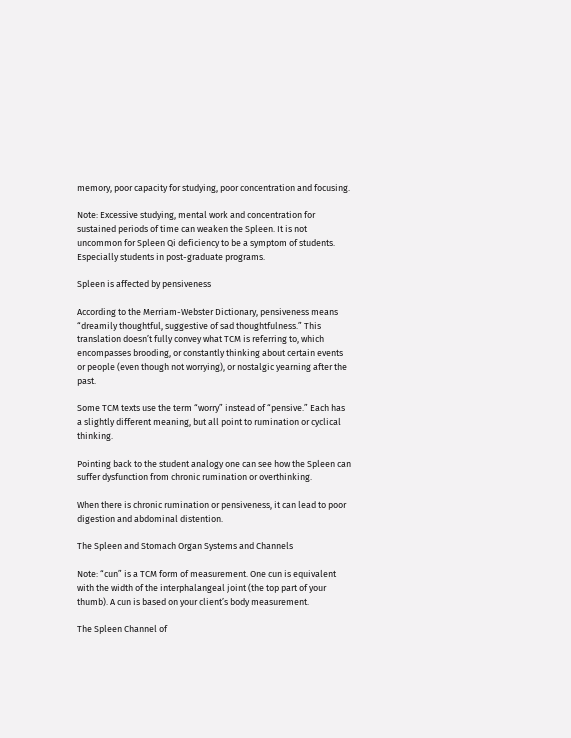memory, poor capacity for studying, poor concentration and focusing.

Note: Excessive studying, mental work and concentration for sustained periods of time can weaken the Spleen. It is not uncommon for Spleen Qi deficiency to be a symptom of students. Especially students in post-graduate programs.

Spleen is affected by pensiveness

According to the Merriam-Webster Dictionary, pensiveness means “dreamily thoughtful, suggestive of sad thoughtfulness.” This  translation doesn’t fully convey what TCM is referring to, which encompasses brooding, or constantly thinking about certain events or people (even though not worrying), or nostalgic yearning after the past.

Some TCM texts use the term “worry” instead of “pensive.” Each has a slightly different meaning, but all point to rumination or cyclical thinking.

Pointing back to the student analogy one can see how the Spleen can suffer dysfunction from chronic rumination or overthinking.

When there is chronic rumination or pensiveness, it can lead to poor digestion and abdominal distention.

The Spleen and Stomach Organ Systems and Channels

Note: “cun” is a TCM form of measurement. One cun is equivalent with the width of the interphalangeal joint (the top part of your thumb). A cun is based on your client’s body measurement.

The Spleen Channel of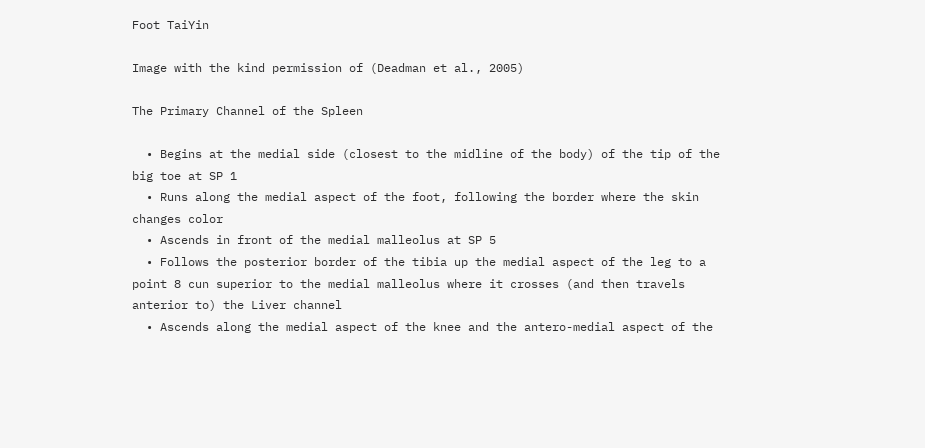Foot TaiYin

Image with the kind permission of (Deadman et al., 2005)

The Primary Channel of the Spleen

  • Begins at the medial side (closest to the midline of the body) of the tip of the big toe at SP 1
  • Runs along the medial aspect of the foot, following the border where the skin changes color
  • Ascends in front of the medial malleolus at SP 5
  • Follows the posterior border of the tibia up the medial aspect of the leg to a point 8 cun superior to the medial malleolus where it crosses (and then travels anterior to) the Liver channel
  • Ascends along the medial aspect of the knee and the antero-medial aspect of the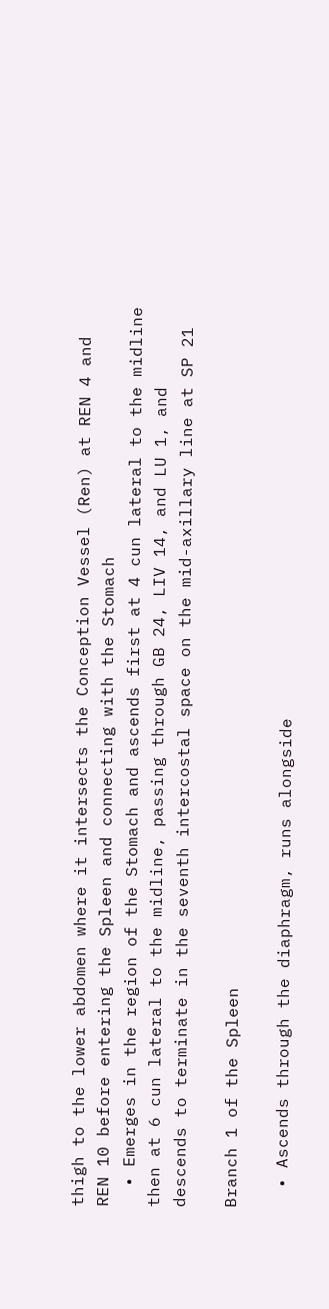thigh to the lower abdomen where it intersects the Conception Vessel (Ren) at REN 4 and REN 10 before entering the Spleen and connecting with the Stomach
  • Emerges in the region of the Stomach and ascends first at 4 cun lateral to the midline then at 6 cun lateral to the midline, passing through GB 24, LIV 14, and LU 1, and descends to terminate in the seventh intercostal space on the mid-axillary line at SP 21

Branch 1 of the Spleen

  • Ascends through the diaphragm, runs alongside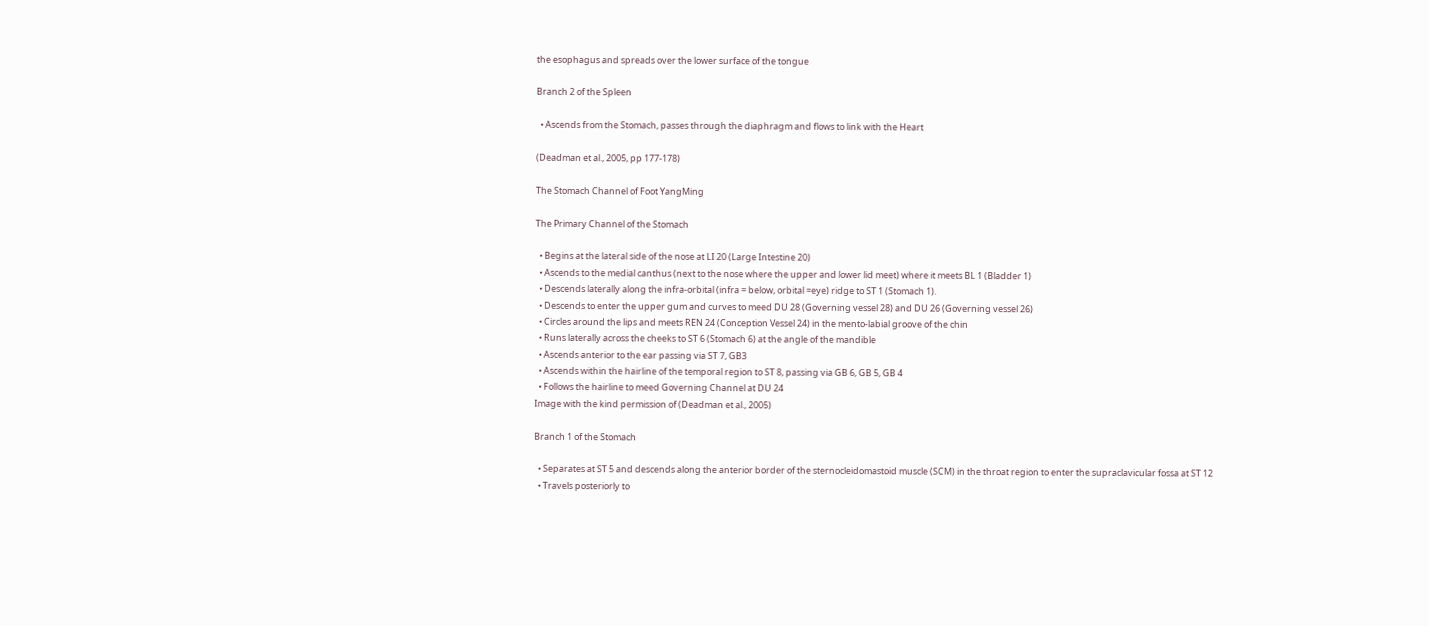the esophagus and spreads over the lower surface of the tongue

Branch 2 of the Spleen

  • Ascends from the Stomach, passes through the diaphragm and flows to link with the Heart

(Deadman et al., 2005, pp 177-178)

The Stomach Channel of Foot YangMing

The Primary Channel of the Stomach

  • Begins at the lateral side of the nose at LI 20 (Large Intestine 20)
  • Ascends to the medial canthus (next to the nose where the upper and lower lid meet) where it meets BL 1 (Bladder 1)
  • Descends laterally along the infra-orbital (infra = below, orbital =eye) ridge to ST 1 (Stomach 1).
  • Descends to enter the upper gum and curves to meed DU 28 (Governing vessel 28) and DU 26 (Governing vessel 26)
  • Circles around the lips and meets REN 24 (Conception Vessel 24) in the mento-labial groove of the chin
  • Runs laterally across the cheeks to ST 6 (Stomach 6) at the angle of the mandible
  • Ascends anterior to the ear passing via ST 7, GB3
  • Ascends within the hairline of the temporal region to ST 8, passing via GB 6, GB 5, GB 4
  • Follows the hairline to meed Governing Channel at DU 24
Image with the kind permission of (Deadman et al., 2005)

Branch 1 of the Stomach

  • Separates at ST 5 and descends along the anterior border of the sternocleidomastoid muscle (SCM) in the throat region to enter the supraclavicular fossa at ST 12
  • Travels posteriorly to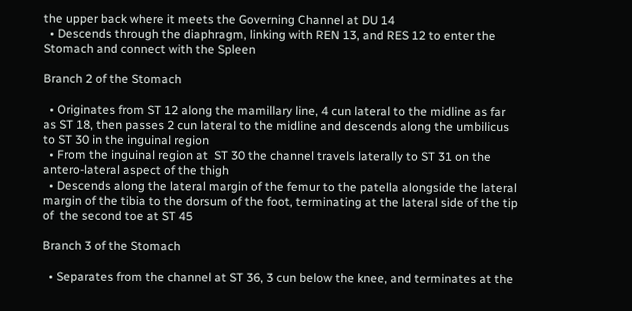the upper back where it meets the Governing Channel at DU 14
  • Descends through the diaphragm, linking with REN 13, and RES 12 to enter the Stomach and connect with the Spleen

Branch 2 of the Stomach

  • Originates from ST 12 along the mamillary line, 4 cun lateral to the midline as far as ST 18, then passes 2 cun lateral to the midline and descends along the umbilicus to ST 30 in the inguinal region
  • From the inguinal region at  ST 30 the channel travels laterally to ST 31 on the antero-lateral aspect of the thigh
  • Descends along the lateral margin of the femur to the patella alongside the lateral margin of the tibia to the dorsum of the foot, terminating at the lateral side of the tip of  the second toe at ST 45

Branch 3 of the Stomach

  • Separates from the channel at ST 36, 3 cun below the knee, and terminates at the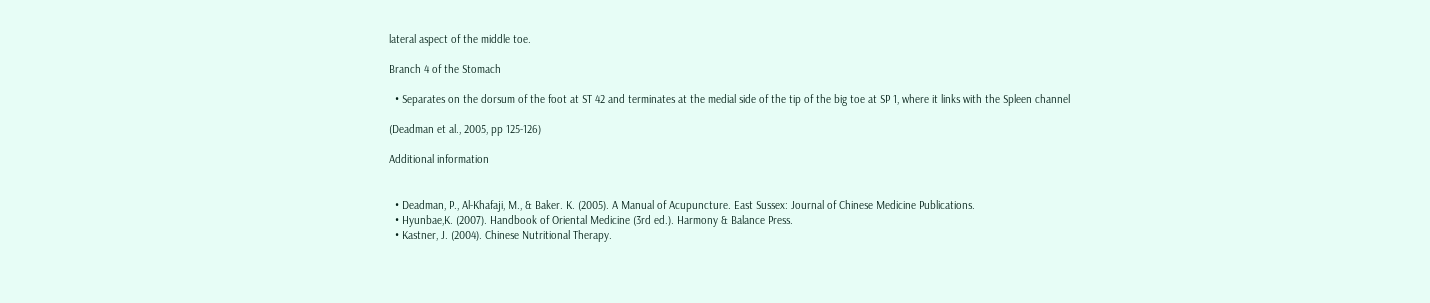lateral aspect of the middle toe.

Branch 4 of the Stomach

  • Separates on the dorsum of the foot at ST 42 and terminates at the medial side of the tip of the big toe at SP 1, where it links with the Spleen channel

(Deadman et al., 2005, pp 125-126)

Additional information


  • Deadman, P., Al-Khafaji, M., & Baker. K. (2005). A Manual of Acupuncture. East Sussex: Journal of Chinese Medicine Publications.
  • Hyunbae,K. (2007). Handbook of Oriental Medicine (3rd ed.). Harmony & Balance Press.
  • Kastner, J. (2004). Chinese Nutritional Therapy.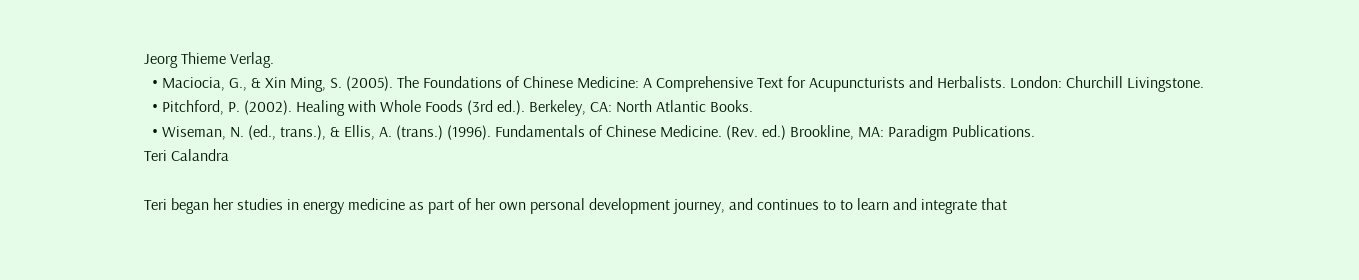Jeorg Thieme Verlag.
  • Maciocia, G., & Xin Ming, S. (2005). The Foundations of Chinese Medicine: A Comprehensive Text for Acupuncturists and Herbalists. London: Churchill Livingstone.
  • Pitchford, P. (2002). Healing with Whole Foods (3rd ed.). Berkeley, CA: North Atlantic Books.
  • Wiseman, N. (ed., trans.), & Ellis, A. (trans.) (1996). Fundamentals of Chinese Medicine. (Rev. ed.) Brookline, MA: Paradigm Publications.
Teri Calandra

Teri began her studies in energy medicine as part of her own personal development journey, and continues to to learn and integrate that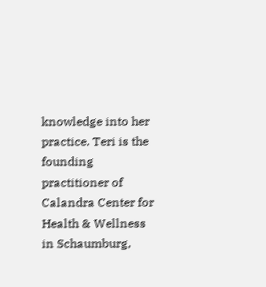knowledge into her practice. Teri is the founding practitioner of Calandra Center for Health & Wellness in Schaumburg,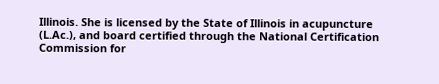Illinois. She is licensed by the State of Illinois in acupuncture (L.Ac.), and board certified through the National Certification Commission for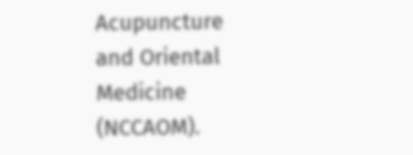Acupuncture and Oriental Medicine (NCCAOM).